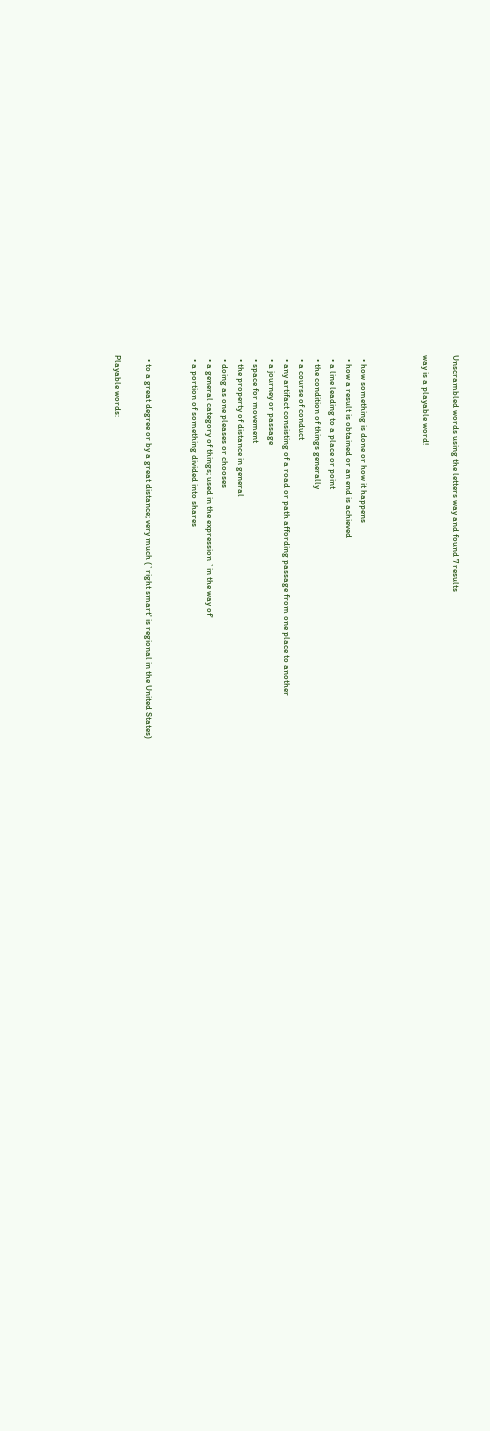Unscrambled words using the letters way and found 7 results

way is a playable word!



  • how something is done or how it happens
  • how a result is obtained or an end is achieved
  • a line leading to a place or point
  • the condition of things generally
  • a course of conduct
  • any artifact consisting of a road or path affording passage from one place to another
  • a journey or passage
  • space for movement
  • the property of distance in general
  • doing as one pleases or chooses
  • a general category of things; used in the expression `in the way of'
  • a portion of something divided into shares


  • to a great degree or by a great distance; very much (`right smart' is regional in the United States)

Playable words: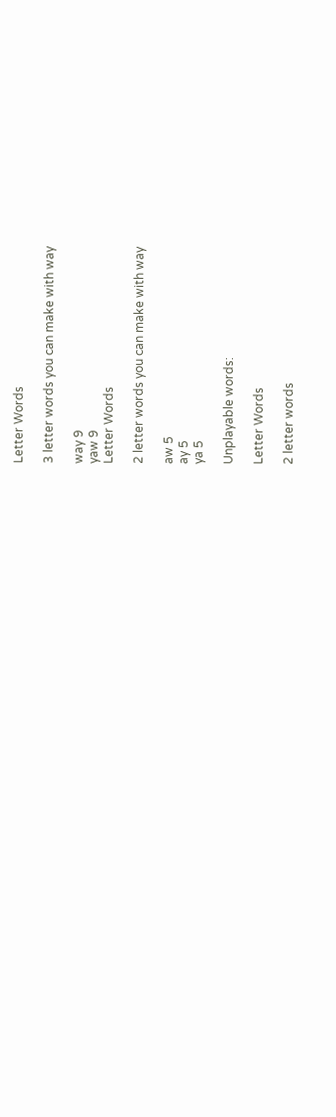Letter Words

3 letter words you can make with way

way 9
yaw 9
Letter Words

2 letter words you can make with way

aw 5
ay 5
ya 5

Unplayable words:

Letter Words

2 letter words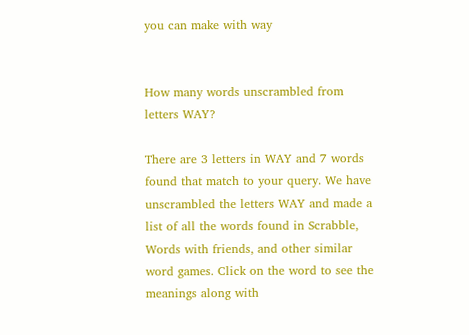you can make with way


How many words unscrambled from letters WAY?

There are 3 letters in WAY and 7 words found that match to your query. We have unscrambled the letters WAY and made a list of all the words found in Scrabble, Words with friends, and other similar word games. Click on the word to see the meanings along with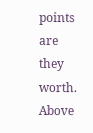points are they worth. Above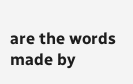are the words made by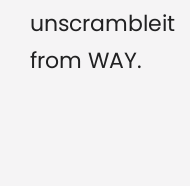unscrambleit from WAY.